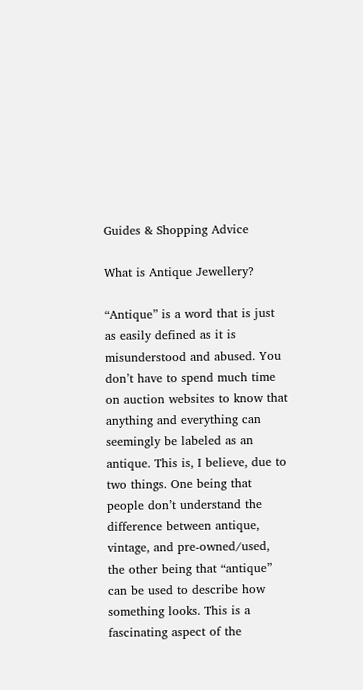Guides & Shopping Advice

What is Antique Jewellery?

“Antique” is a word that is just as easily defined as it is misunderstood and abused. You don’t have to spend much time on auction websites to know that anything and everything can seemingly be labeled as an antique. This is, I believe, due to two things. One being that people don’t understand the difference between antique, vintage, and pre-owned/used, the other being that “antique” can be used to describe how something looks. This is a fascinating aspect of the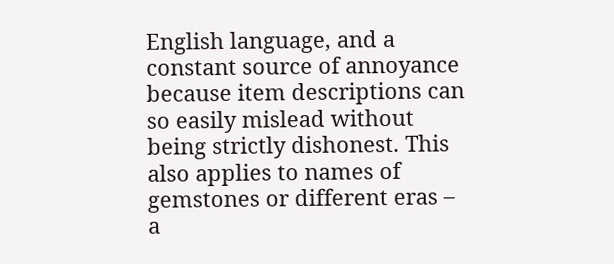English language, and a constant source of annoyance because item descriptions can so easily mislead without being strictly dishonest. This also applies to names of gemstones or different eras – a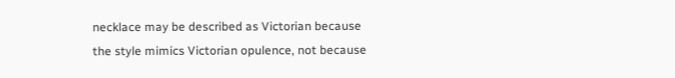necklace may be described as Victorian because the style mimics Victorian opulence, not because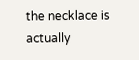the necklace is actually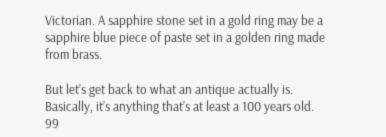Victorian. A sapphire stone set in a gold ring may be a sapphire blue piece of paste set in a golden ring made from brass.

But let’s get back to what an antique actually is. Basically, it’s anything that’s at least a 100 years old. 99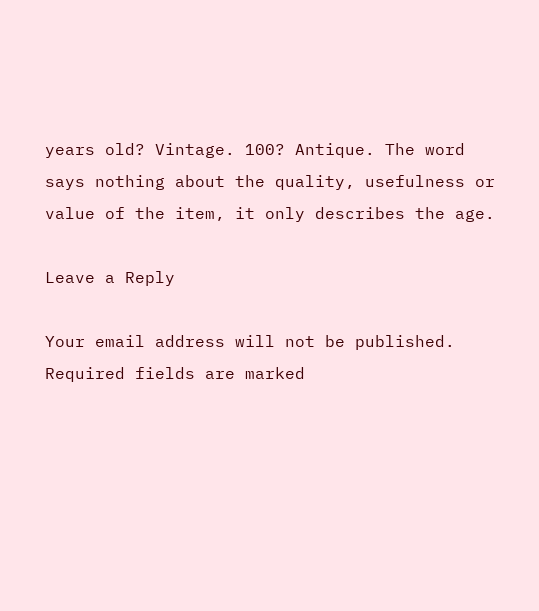years old? Vintage. 100? Antique. The word says nothing about the quality, usefulness or value of the item, it only describes the age.

Leave a Reply

Your email address will not be published. Required fields are marked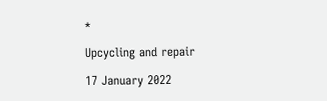*

Upcycling and repair

17 January 2022